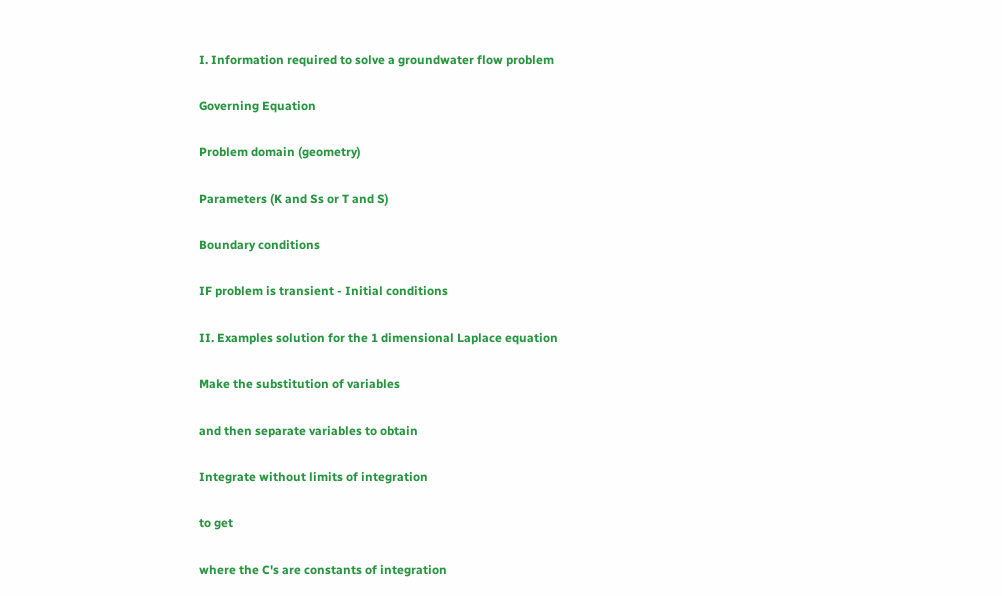I. Information required to solve a groundwater flow problem

Governing Equation

Problem domain (geometry)

Parameters (K and Ss or T and S)

Boundary conditions

IF problem is transient - Initial conditions

II. Examples solution for the 1 dimensional Laplace equation

Make the substitution of variables

and then separate variables to obtain

Integrate without limits of integration

to get

where the C's are constants of integration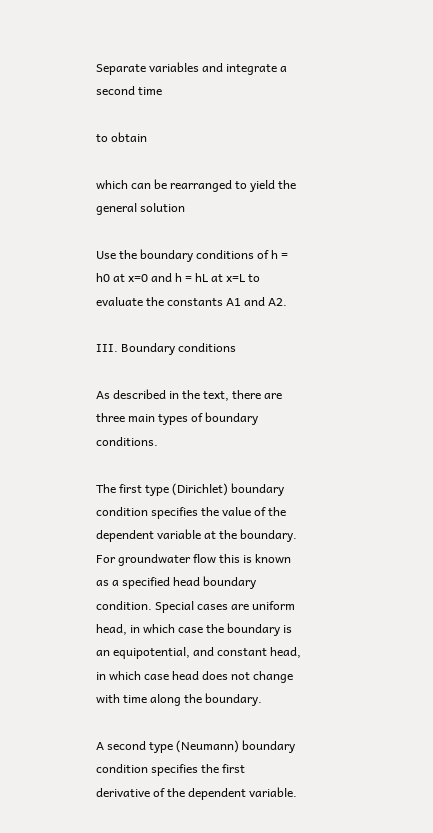Separate variables and integrate a second time

to obtain

which can be rearranged to yield the general solution

Use the boundary conditions of h = h0 at x=0 and h = hL at x=L to evaluate the constants A1 and A2.

III. Boundary conditions

As described in the text, there are three main types of boundary conditions.

The first type (Dirichlet) boundary condition specifies the value of the dependent variable at the boundary. For groundwater flow this is known as a specified head boundary condition. Special cases are uniform head, in which case the boundary is an equipotential, and constant head, in which case head does not change with time along the boundary.

A second type (Neumann) boundary condition specifies the first derivative of the dependent variable.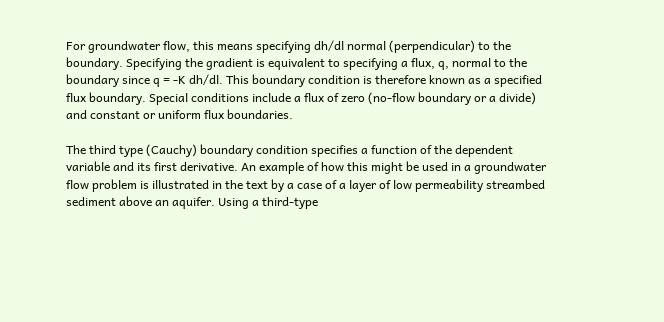For groundwater flow, this means specifying dh/dl normal (perpendicular) to the boundary. Specifying the gradient is equivalent to specifying a flux, q, normal to the boundary since q = -K dh/dl. This boundary condition is therefore known as a specified flux boundary. Special conditions include a flux of zero (no-flow boundary or a divide) and constant or uniform flux boundaries.

The third type (Cauchy) boundary condition specifies a function of the dependent variable and its first derivative. An example of how this might be used in a groundwater flow problem is illustrated in the text by a case of a layer of low permeability streambed sediment above an aquifer. Using a third-type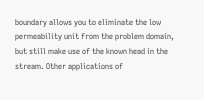boundary allows you to eliminate the low permeability unit from the problem domain, but still make use of the known head in the stream. Other applications of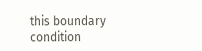this boundary condition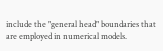include the "general head" boundaries that are employed in numerical models.